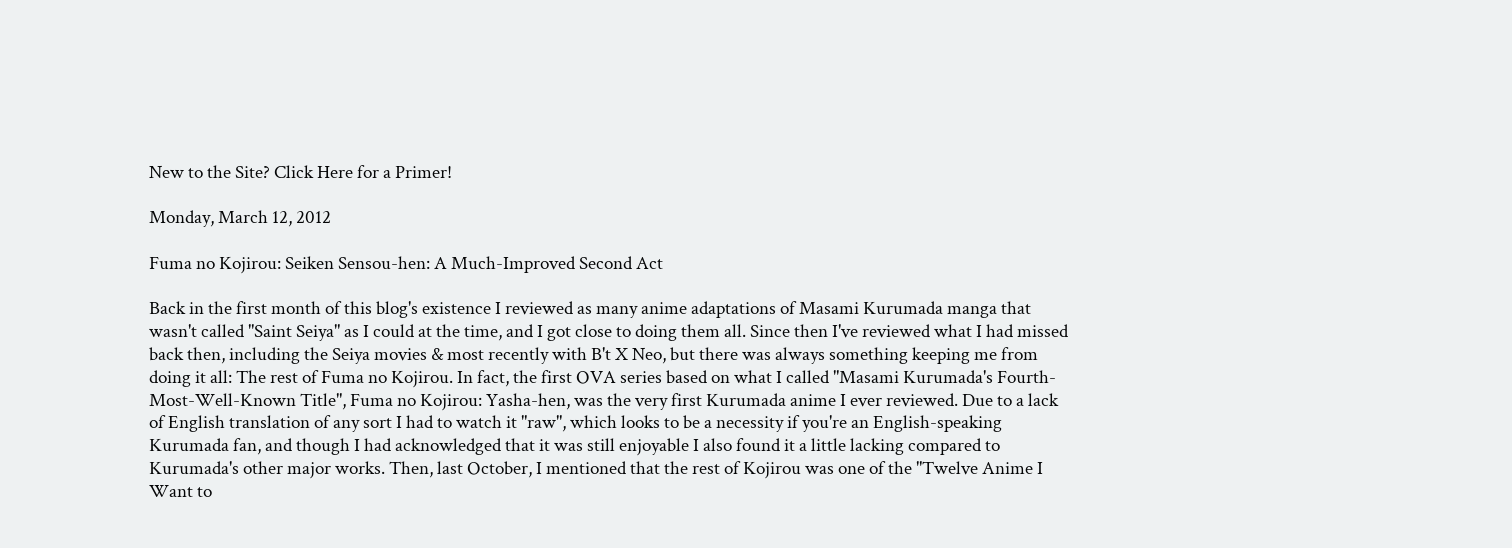New to the Site? Click Here for a Primer!

Monday, March 12, 2012

Fuma no Kojirou: Seiken Sensou-hen: A Much-Improved Second Act

Back in the first month of this blog's existence I reviewed as many anime adaptations of Masami Kurumada manga that wasn't called "Saint Seiya" as I could at the time, and I got close to doing them all. Since then I've reviewed what I had missed back then, including the Seiya movies & most recently with B't X Neo, but there was always something keeping me from doing it all: The rest of Fuma no Kojirou. In fact, the first OVA series based on what I called "Masami Kurumada's Fourth-Most-Well-Known Title", Fuma no Kojirou: Yasha-hen, was the very first Kurumada anime I ever reviewed. Due to a lack of English translation of any sort I had to watch it "raw", which looks to be a necessity if you're an English-speaking Kurumada fan, and though I had acknowledged that it was still enjoyable I also found it a little lacking compared to Kurumada's other major works. Then, last October, I mentioned that the rest of Kojirou was one of the "Twelve Anime I Want to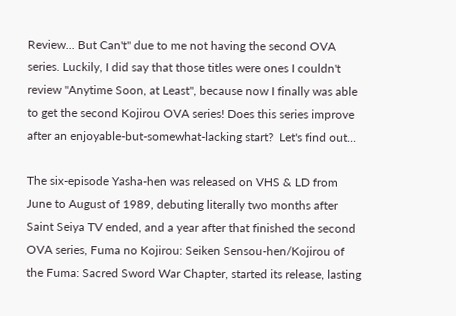Review... But Can't" due to me not having the second OVA series. Luckily, I did say that those titles were ones I couldn't review "Anytime Soon, at Least", because now I finally was able to get the second Kojirou OVA series! Does this series improve after an enjoyable-but-somewhat-lacking start?  Let's find out...

The six-episode Yasha-hen was released on VHS & LD from June to August of 1989, debuting literally two months after Saint Seiya TV ended, and a year after that finished the second OVA series, Fuma no Kojirou: Seiken Sensou-hen/Kojirou of the Fuma: Sacred Sword War Chapter, started its release, lasting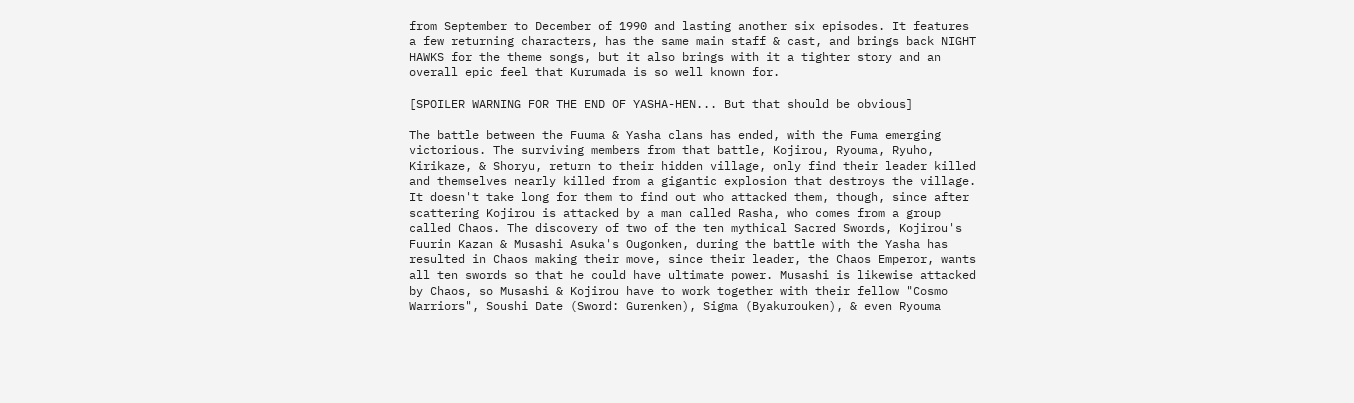from September to December of 1990 and lasting another six episodes. It features a few returning characters, has the same main staff & cast, and brings back NIGHT HAWKS for the theme songs, but it also brings with it a tighter story and an overall epic feel that Kurumada is so well known for.

[SPOILER WARNING FOR THE END OF YASHA-HEN... But that should be obvious]

The battle between the Fuuma & Yasha clans has ended, with the Fuma emerging victorious. The surviving members from that battle, Kojirou, Ryouma, Ryuho, Kirikaze, & Shoryu, return to their hidden village, only find their leader killed and themselves nearly killed from a gigantic explosion that destroys the village. It doesn't take long for them to find out who attacked them, though, since after scattering Kojirou is attacked by a man called Rasha, who comes from a group called Chaos. The discovery of two of the ten mythical Sacred Swords, Kojirou's Fuurin Kazan & Musashi Asuka's Ougonken, during the battle with the Yasha has resulted in Chaos making their move, since their leader, the Chaos Emperor, wants all ten swords so that he could have ultimate power. Musashi is likewise attacked by Chaos, so Musashi & Kojirou have to work together with their fellow "Cosmo Warriors", Soushi Date (Sword: Gurenken), Sigma (Byakurouken), & even Ryouma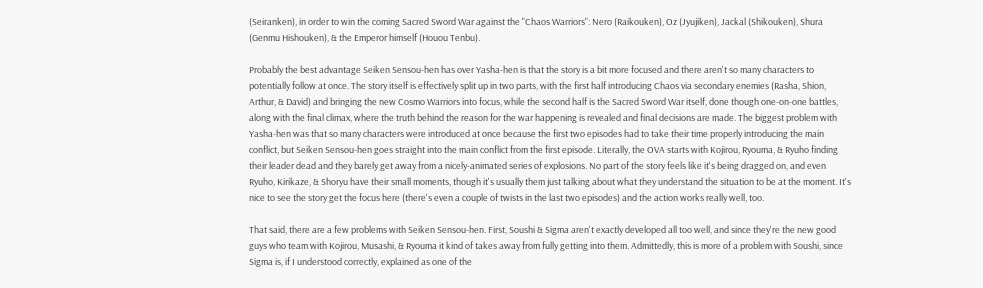(Seiranken), in order to win the coming Sacred Sword War against the "Chaos Warriors": Nero (Raikouken), Oz (Jyujiken), Jackal (Shikouken), Shura (Genmu Hishouken), & the Emperor himself (Houou Tenbu).

Probably the best advantage Seiken Sensou-hen has over Yasha-hen is that the story is a bit more focused and there aren't so many characters to potentially follow at once. The story itself is effectively split up in two parts, with the first half introducing Chaos via secondary enemies (Rasha, Shion, Arthur, & David) and bringing the new Cosmo Warriors into focus, while the second half is the Sacred Sword War itself, done though one-on-one battles, along with the final climax, where the truth behind the reason for the war happening is revealed and final decisions are made. The biggest problem with Yasha-hen was that so many characters were introduced at once because the first two episodes had to take their time properly introducing the main conflict, but Seiken Sensou-hen goes straight into the main conflict from the first episode. Literally, the OVA starts with Kojirou, Ryouma, & Ryuho finding their leader dead and they barely get away from a nicely-animated series of explosions. No part of the story feels like it's being dragged on, and even Ryuho, Kirikaze, & Shoryu have their small moments, though it's usually them just talking about what they understand the situation to be at the moment. It's nice to see the story get the focus here (there's even a couple of twists in the last two episodes) and the action works really well, too.

That said, there are a few problems with Seiken Sensou-hen. First, Soushi & Sigma aren't exactly developed all too well, and since they're the new good guys who team with Kojirou, Musashi, & Ryouma it kind of takes away from fully getting into them. Admittedly, this is more of a problem with Soushi, since Sigma is, if I understood correctly, explained as one of the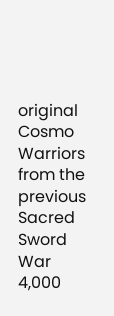original Cosmo Warriors from the previous Sacred Sword War 4,000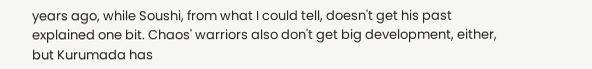years ago, while Soushi, from what I could tell, doesn't get his past explained one bit. Chaos' warriors also don't get big development, either, but Kurumada has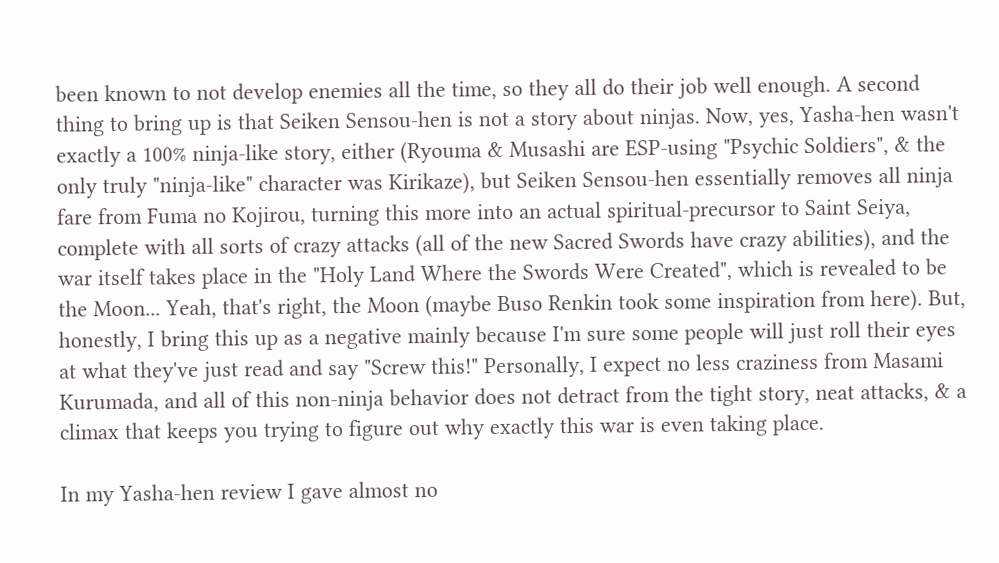been known to not develop enemies all the time, so they all do their job well enough. A second thing to bring up is that Seiken Sensou-hen is not a story about ninjas. Now, yes, Yasha-hen wasn't exactly a 100% ninja-like story, either (Ryouma & Musashi are ESP-using "Psychic Soldiers", & the only truly "ninja-like" character was Kirikaze), but Seiken Sensou-hen essentially removes all ninja fare from Fuma no Kojirou, turning this more into an actual spiritual-precursor to Saint Seiya, complete with all sorts of crazy attacks (all of the new Sacred Swords have crazy abilities), and the war itself takes place in the "Holy Land Where the Swords Were Created", which is revealed to be the Moon... Yeah, that's right, the Moon (maybe Buso Renkin took some inspiration from here). But, honestly, I bring this up as a negative mainly because I'm sure some people will just roll their eyes at what they've just read and say "Screw this!" Personally, I expect no less craziness from Masami Kurumada, and all of this non-ninja behavior does not detract from the tight story, neat attacks, & a climax that keeps you trying to figure out why exactly this war is even taking place.

In my Yasha-hen review I gave almost no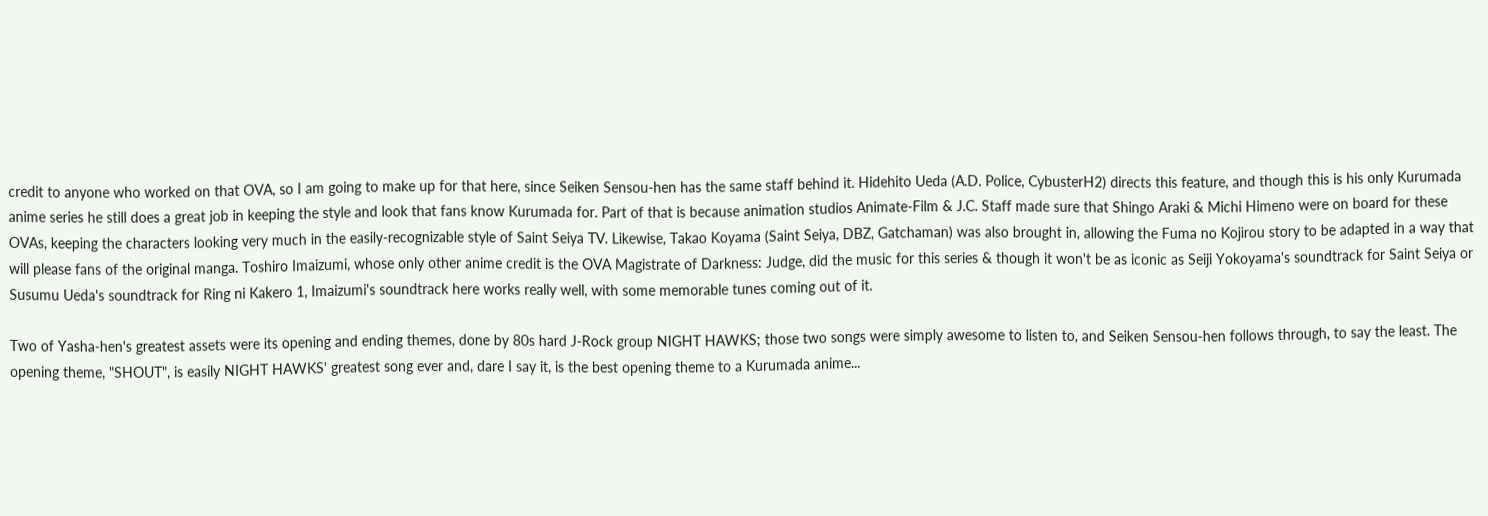credit to anyone who worked on that OVA, so I am going to make up for that here, since Seiken Sensou-hen has the same staff behind it. Hidehito Ueda (A.D. Police, CybusterH2) directs this feature, and though this is his only Kurumada anime series he still does a great job in keeping the style and look that fans know Kurumada for. Part of that is because animation studios Animate-Film & J.C. Staff made sure that Shingo Araki & Michi Himeno were on board for these OVAs, keeping the characters looking very much in the easily-recognizable style of Saint Seiya TV. Likewise, Takao Koyama (Saint Seiya, DBZ, Gatchaman) was also brought in, allowing the Fuma no Kojirou story to be adapted in a way that will please fans of the original manga. Toshiro Imaizumi, whose only other anime credit is the OVA Magistrate of Darkness: Judge, did the music for this series & though it won't be as iconic as Seiji Yokoyama's soundtrack for Saint Seiya or Susumu Ueda's soundtrack for Ring ni Kakero 1, Imaizumi's soundtrack here works really well, with some memorable tunes coming out of it.

Two of Yasha-hen's greatest assets were its opening and ending themes, done by 80s hard J-Rock group NIGHT HAWKS; those two songs were simply awesome to listen to, and Seiken Sensou-hen follows through, to say the least. The opening theme, "SHOUT", is easily NIGHT HAWKS' greatest song ever and, dare I say it, is the best opening theme to a Kurumada anime...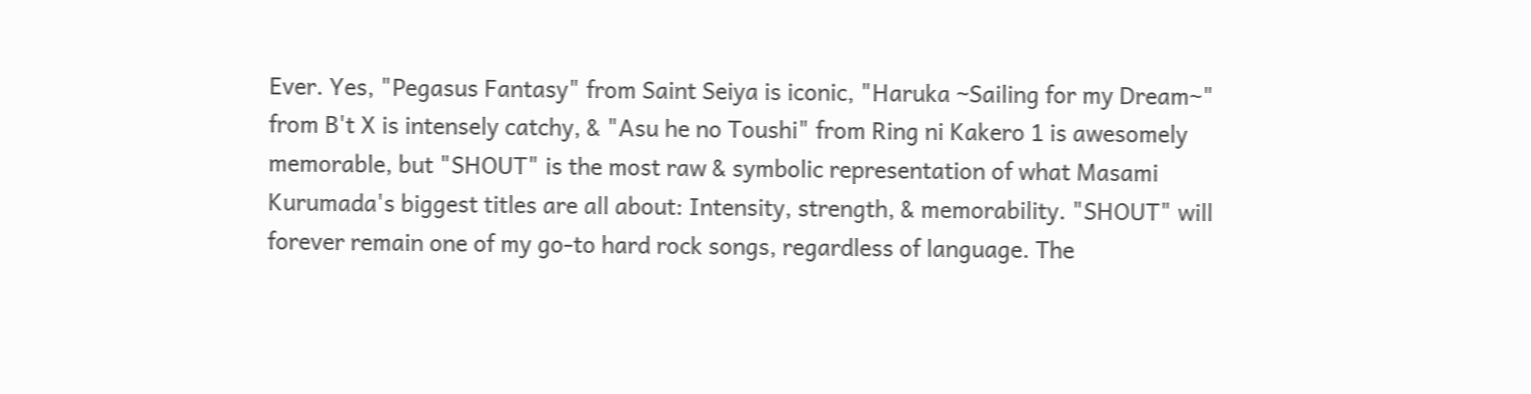Ever. Yes, "Pegasus Fantasy" from Saint Seiya is iconic, "Haruka ~Sailing for my Dream~" from B't X is intensely catchy, & "Asu he no Toushi" from Ring ni Kakero 1 is awesomely memorable, but "SHOUT" is the most raw & symbolic representation of what Masami Kurumada's biggest titles are all about: Intensity, strength, & memorability. "SHOUT" will forever remain one of my go-to hard rock songs, regardless of language. The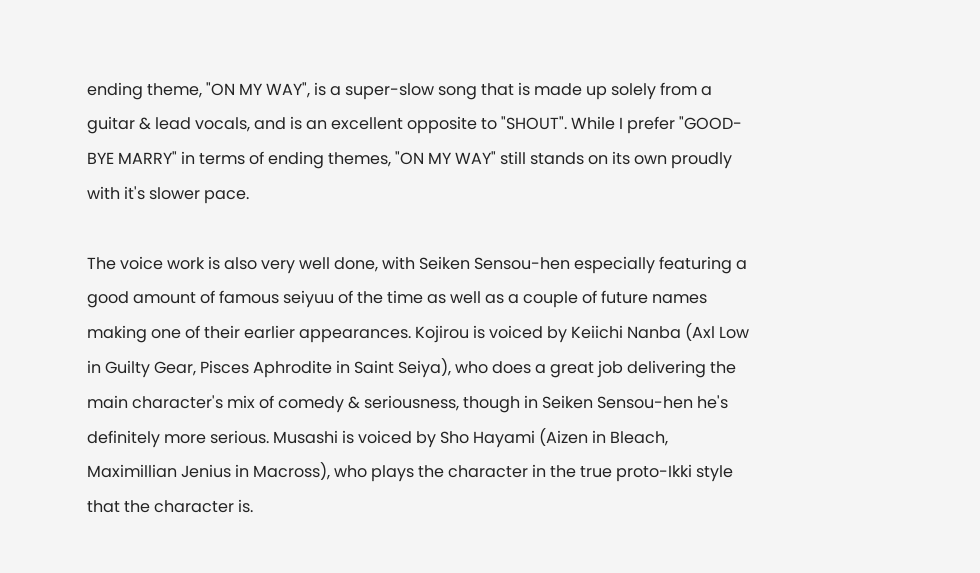ending theme, "ON MY WAY", is a super-slow song that is made up solely from a guitar & lead vocals, and is an excellent opposite to "SHOUT". While I prefer "GOOD-BYE MARRY" in terms of ending themes, "ON MY WAY" still stands on its own proudly with it's slower pace.

The voice work is also very well done, with Seiken Sensou-hen especially featuring a good amount of famous seiyuu of the time as well as a couple of future names making one of their earlier appearances. Kojirou is voiced by Keiichi Nanba (Axl Low in Guilty Gear, Pisces Aphrodite in Saint Seiya), who does a great job delivering the main character's mix of comedy & seriousness, though in Seiken Sensou-hen he's definitely more serious. Musashi is voiced by Sho Hayami (Aizen in Bleach, Maximillian Jenius in Macross), who plays the character in the true proto-Ikki style that the character is.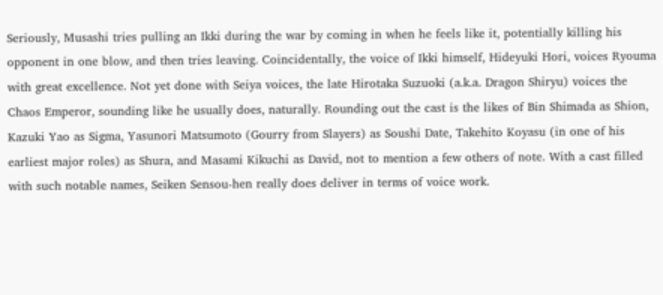Seriously, Musashi tries pulling an Ikki during the war by coming in when he feels like it, potentially killing his opponent in one blow, and then tries leaving. Coincidentally, the voice of Ikki himself, Hideyuki Hori, voices Ryouma with great excellence. Not yet done with Seiya voices, the late Hirotaka Suzuoki (a.k.a. Dragon Shiryu) voices the Chaos Emperor, sounding like he usually does, naturally. Rounding out the cast is the likes of Bin Shimada as Shion, Kazuki Yao as Sigma, Yasunori Matsumoto (Gourry from Slayers) as Soushi Date, Takehito Koyasu (in one of his earliest major roles) as Shura, and Masami Kikuchi as David, not to mention a few others of note. With a cast filled with such notable names, Seiken Sensou-hen really does deliver in terms of voice work.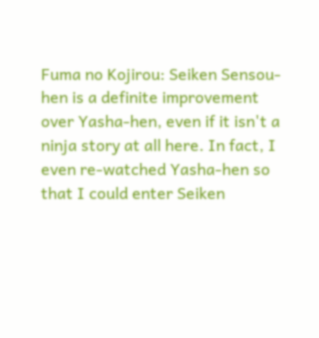Fuma no Kojirou: Seiken Sensou-hen is a definite improvement over Yasha-hen, even if it isn't a ninja story at all here. In fact, I even re-watched Yasha-hen so that I could enter Seiken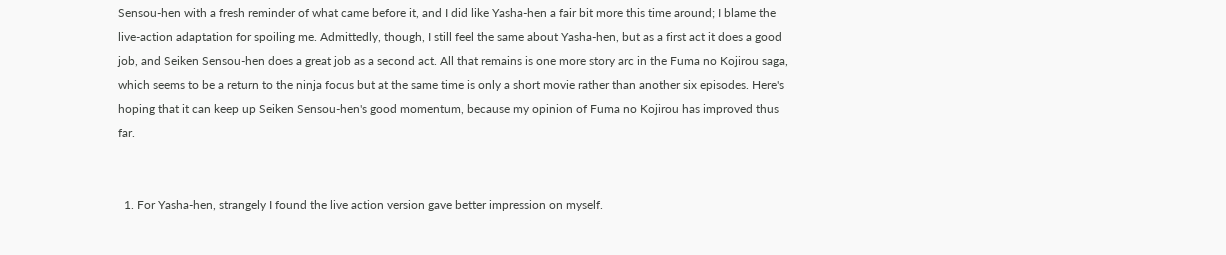Sensou-hen with a fresh reminder of what came before it, and I did like Yasha-hen a fair bit more this time around; I blame the live-action adaptation for spoiling me. Admittedly, though, I still feel the same about Yasha-hen, but as a first act it does a good job, and Seiken Sensou-hen does a great job as a second act. All that remains is one more story arc in the Fuma no Kojirou saga, which seems to be a return to the ninja focus but at the same time is only a short movie rather than another six episodes. Here's hoping that it can keep up Seiken Sensou-hen's good momentum, because my opinion of Fuma no Kojirou has improved thus far.


  1. For Yasha-hen, strangely I found the live action version gave better impression on myself.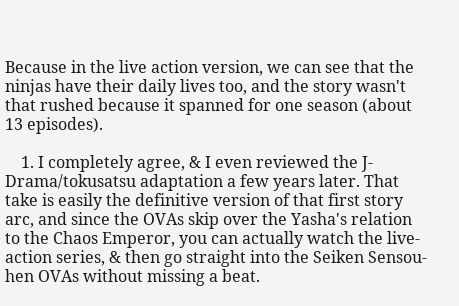Because in the live action version, we can see that the ninjas have their daily lives too, and the story wasn't that rushed because it spanned for one season (about 13 episodes).

    1. I completely agree, & I even reviewed the J-Drama/tokusatsu adaptation a few years later. That take is easily the definitive version of that first story arc, and since the OVAs skip over the Yasha's relation to the Chaos Emperor, you can actually watch the live-action series, & then go straight into the Seiken Sensou-hen OVAs without missing a beat.